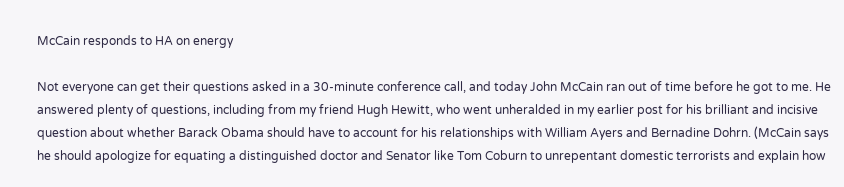McCain responds to HA on energy

Not everyone can get their questions asked in a 30-minute conference call, and today John McCain ran out of time before he got to me. He answered plenty of questions, including from my friend Hugh Hewitt, who went unheralded in my earlier post for his brilliant and incisive question about whether Barack Obama should have to account for his relationships with William Ayers and Bernadine Dohrn. (McCain says he should apologize for equating a distinguished doctor and Senator like Tom Coburn to unrepentant domestic terrorists and explain how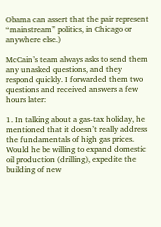Obama can assert that the pair represent “mainstream” politics, in Chicago or anywhere else.)

McCain’s team always asks to send them any unasked questions, and they respond quickly. I forwarded them two questions and received answers a few hours later:

1. In talking about a gas-tax holiday, he mentioned that it doesn’t really address the fundamentals of high gas prices. Would he be willing to expand domestic oil production (drilling), expedite the building of new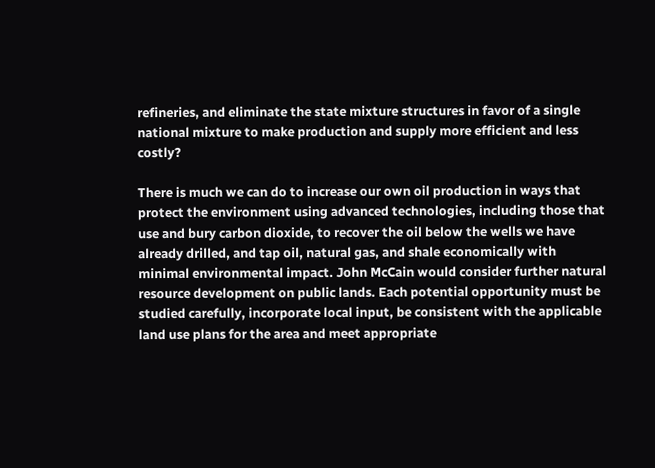refineries, and eliminate the state mixture structures in favor of a single national mixture to make production and supply more efficient and less costly?

There is much we can do to increase our own oil production in ways that protect the environment using advanced technologies, including those that use and bury carbon dioxide, to recover the oil below the wells we have already drilled, and tap oil, natural gas, and shale economically with minimal environmental impact. John McCain would consider further natural resource development on public lands. Each potential opportunity must be studied carefully, incorporate local input, be consistent with the applicable land use plans for the area and meet appropriate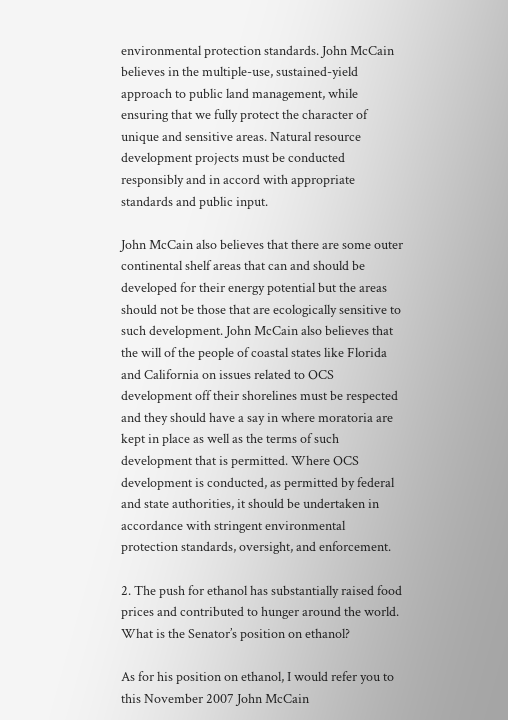environmental protection standards. John McCain believes in the multiple-use, sustained-yield approach to public land management, while ensuring that we fully protect the character of unique and sensitive areas. Natural resource development projects must be conducted responsibly and in accord with appropriate standards and public input.

John McCain also believes that there are some outer continental shelf areas that can and should be developed for their energy potential but the areas should not be those that are ecologically sensitive to such development. John McCain also believes that the will of the people of coastal states like Florida and California on issues related to OCS development off their shorelines must be respected and they should have a say in where moratoria are kept in place as well as the terms of such development that is permitted. Where OCS development is conducted, as permitted by federal and state authorities, it should be undertaken in accordance with stringent environmental protection standards, oversight, and enforcement.

2. The push for ethanol has substantially raised food prices and contributed to hunger around the world. What is the Senator’s position on ethanol?

As for his position on ethanol, I would refer you to this November 2007 John McCain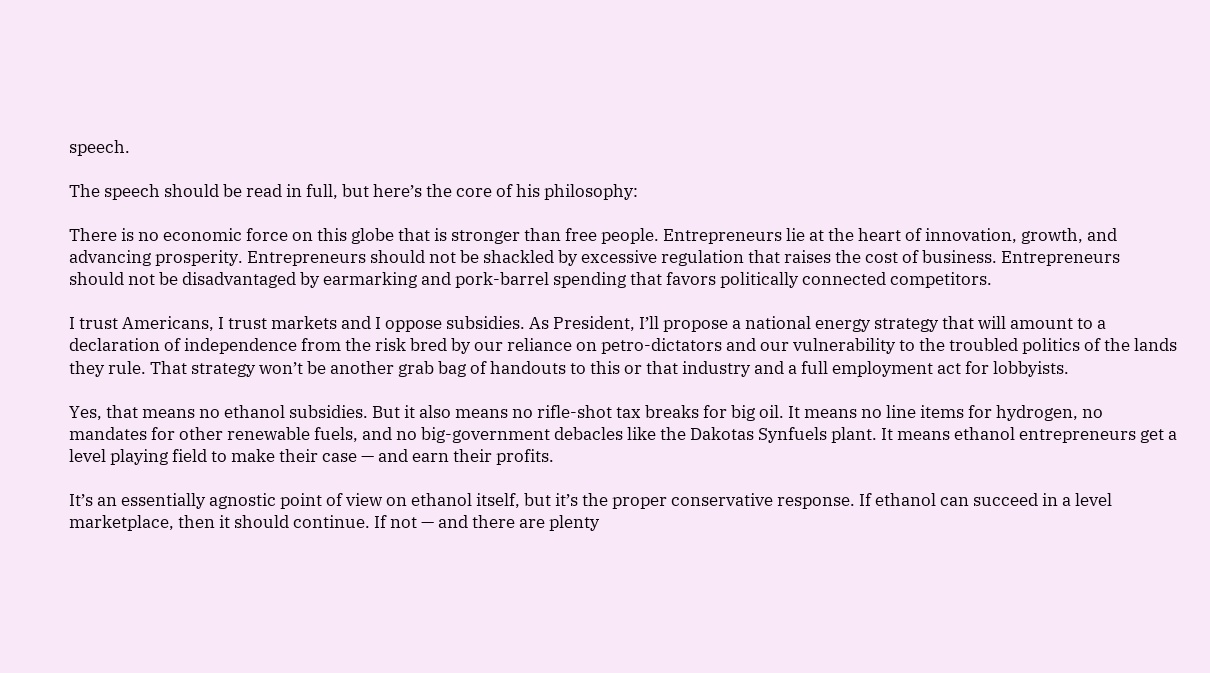speech.

The speech should be read in full, but here’s the core of his philosophy:

There is no economic force on this globe that is stronger than free people. Entrepreneurs lie at the heart of innovation, growth, and advancing prosperity. Entrepreneurs should not be shackled by excessive regulation that raises the cost of business. Entrepreneurs should not be disadvantaged by earmarking and pork-barrel spending that favors politically connected competitors.

I trust Americans, I trust markets and I oppose subsidies. As President, I’ll propose a national energy strategy that will amount to a declaration of independence from the risk bred by our reliance on petro-dictators and our vulnerability to the troubled politics of the lands they rule. That strategy won’t be another grab bag of handouts to this or that industry and a full employment act for lobbyists.

Yes, that means no ethanol subsidies. But it also means no rifle-shot tax breaks for big oil. It means no line items for hydrogen, no mandates for other renewable fuels, and no big-government debacles like the Dakotas Synfuels plant. It means ethanol entrepreneurs get a level playing field to make their case — and earn their profits.

It’s an essentially agnostic point of view on ethanol itself, but it’s the proper conservative response. If ethanol can succeed in a level marketplace, then it should continue. If not — and there are plenty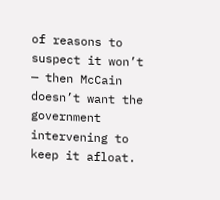of reasons to suspect it won’t — then McCain doesn’t want the government intervening to keep it afloat.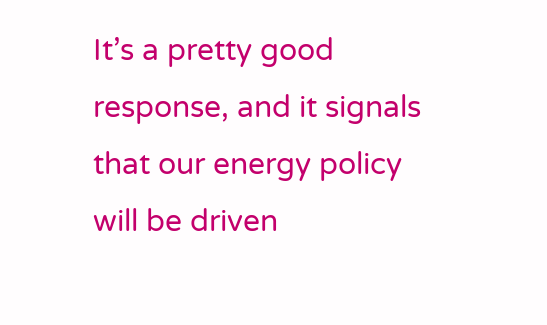It’s a pretty good response, and it signals that our energy policy will be driven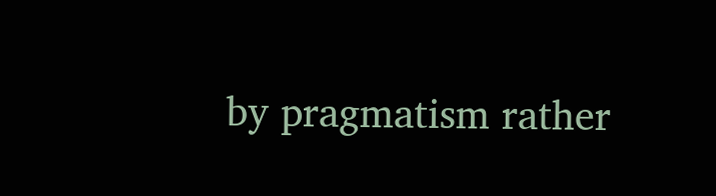by pragmatism rather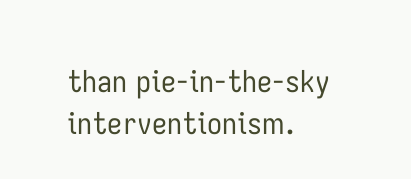than pie-in-the-sky interventionism.